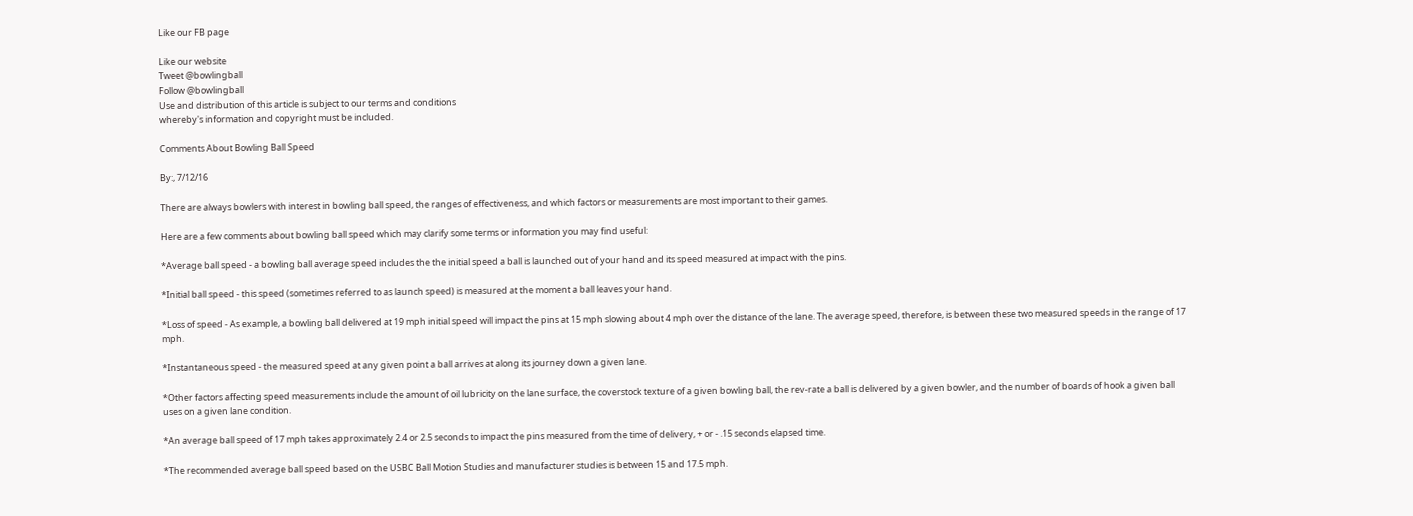Like our FB page

Like our website
Tweet @bowlingball
Follow @bowlingball
Use and distribution of this article is subject to our terms and conditions
whereby's information and copyright must be included.

Comments About Bowling Ball Speed

By:, 7/12/16

There are always bowlers with interest in bowling ball speed, the ranges of effectiveness, and which factors or measurements are most important to their games.

Here are a few comments about bowling ball speed which may clarify some terms or information you may find useful:

*Average ball speed - a bowling ball average speed includes the the initial speed a ball is launched out of your hand and its speed measured at impact with the pins.

*Initial ball speed - this speed (sometimes referred to as launch speed) is measured at the moment a ball leaves your hand.

*Loss of speed - As example, a bowling ball delivered at 19 mph initial speed will impact the pins at 15 mph slowing about 4 mph over the distance of the lane. The average speed, therefore, is between these two measured speeds in the range of 17 mph.

*Instantaneous speed - the measured speed at any given point a ball arrives at along its journey down a given lane.

*Other factors affecting speed measurements include the amount of oil lubricity on the lane surface, the coverstock texture of a given bowling ball, the rev-rate a ball is delivered by a given bowler, and the number of boards of hook a given ball uses on a given lane condition.

*An average ball speed of 17 mph takes approximately 2.4 or 2.5 seconds to impact the pins measured from the time of delivery, + or - .15 seconds elapsed time.

*The recommended average ball speed based on the USBC Ball Motion Studies and manufacturer studies is between 15 and 17.5 mph.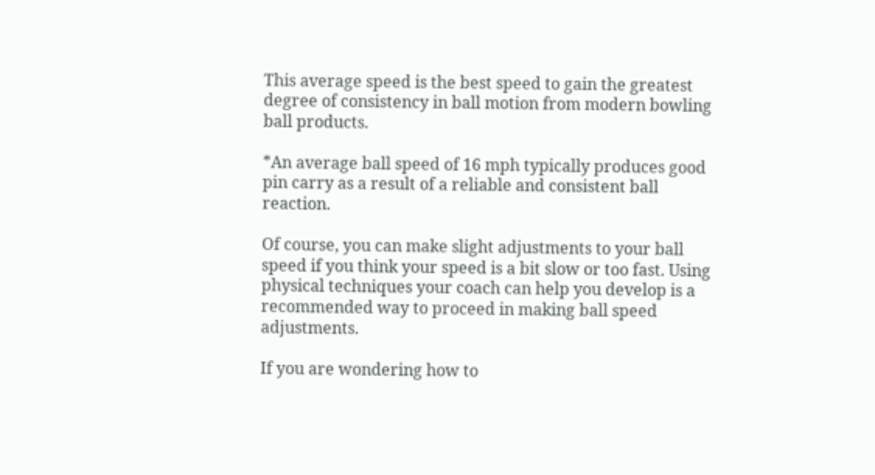This average speed is the best speed to gain the greatest degree of consistency in ball motion from modern bowling ball products.

*An average ball speed of 16 mph typically produces good pin carry as a result of a reliable and consistent ball reaction.

Of course, you can make slight adjustments to your ball speed if you think your speed is a bit slow or too fast. Using physical techniques your coach can help you develop is a recommended way to proceed in making ball speed adjustments.

If you are wondering how to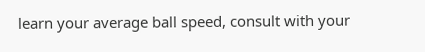learn your average ball speed, consult with your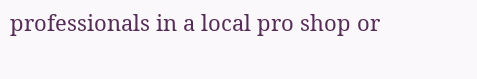professionals in a local pro shop or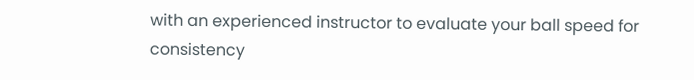with an experienced instructor to evaluate your ball speed for consistency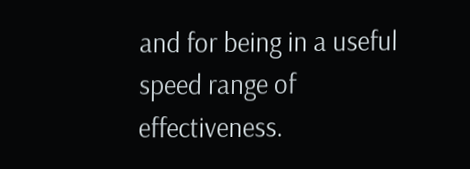and for being in a useful speed range of effectiveness.